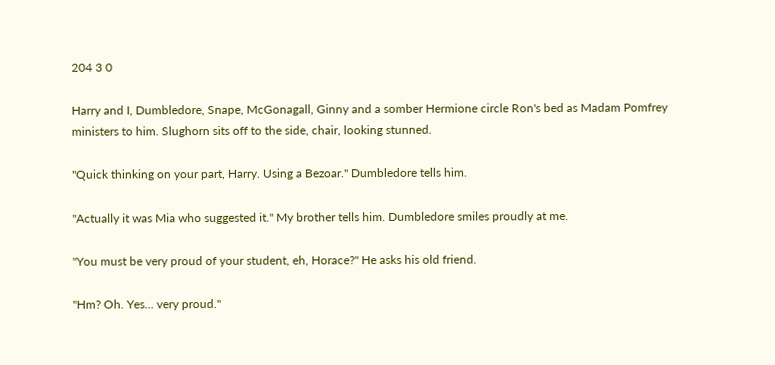204 3 0

Harry and I, Dumbledore, Snape, McGonagall, Ginny and a somber Hermione circle Ron's bed as Madam Pomfrey ministers to him. Slughorn sits off to the side, chair, looking stunned.

"Quick thinking on your part, Harry. Using a Bezoar." Dumbledore tells him.

"Actually it was Mia who suggested it." My brother tells him. Dumbledore smiles proudly at me.

"You must be very proud of your student, eh, Horace?" He asks his old friend.

"Hm? Oh. Yes... very proud."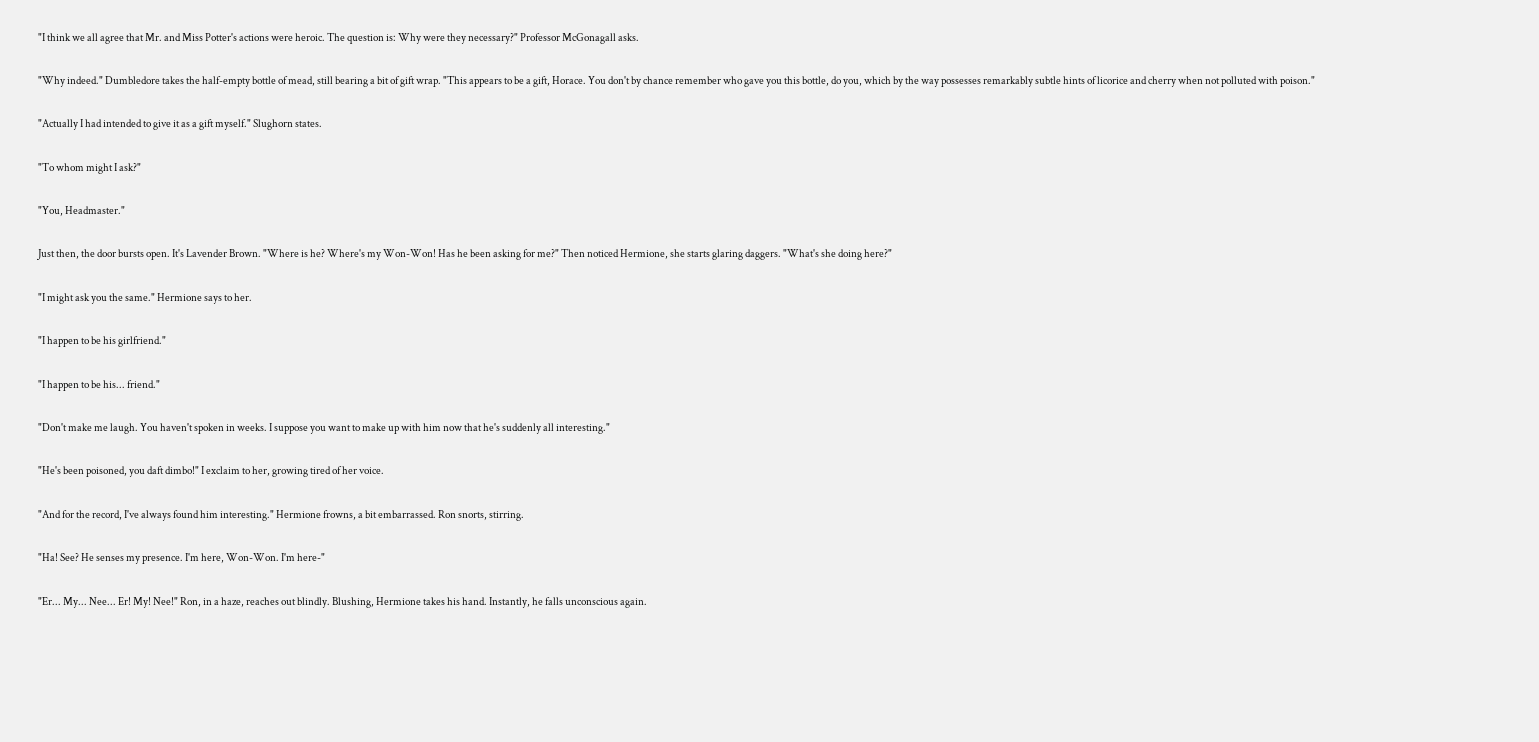"I think we all agree that Mr. and Miss Potter's actions were heroic. The question is: Why were they necessary?" Professor McGonagall asks.

"Why indeed." Dumbledore takes the half-empty bottle of mead, still bearing a bit of gift wrap. "This appears to be a gift, Horace. You don't by chance remember who gave you this bottle, do you, which by the way possesses remarkably subtle hints of licorice and cherry when not polluted with poison."

"Actually I had intended to give it as a gift myself." Slughorn states.

"To whom might I ask?"

"You, Headmaster."

Just then, the door bursts open. It's Lavender Brown. "Where is he? Where's my Won-Won! Has he been asking for me?" Then noticed Hermione, she starts glaring daggers. "What's she doing here?"

"I might ask you the same." Hermione says to her.

"I happen to be his girlfriend."

"I happen to be his... friend."

"Don't make me laugh. You haven't spoken in weeks. I suppose you want to make up with him now that he's suddenly all interesting."

"He's been poisoned, you daft dimbo!" I exclaim to her, growing tired of her voice.

"And for the record, I've always found him interesting." Hermione frowns, a bit embarrassed. Ron snorts, stirring.

"Ha! See? He senses my presence. I'm here, Won-Won. I'm here-"

"Er... My... Nee... Er! My! Nee!" Ron, in a haze, reaches out blindly. Blushing, Hermione takes his hand. Instantly, he falls unconscious again.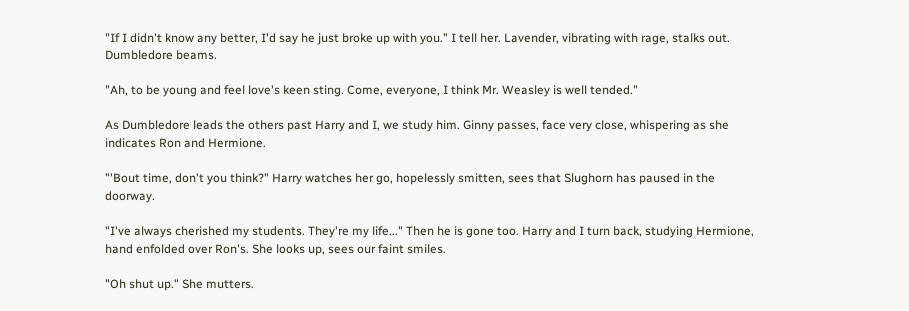"If I didn't know any better, I'd say he just broke up with you." I tell her. Lavender, vibrating with rage, stalks out. Dumbledore beams.

"Ah, to be young and feel love's keen sting. Come, everyone, I think Mr. Weasley is well tended."

As Dumbledore leads the others past Harry and I, we study him. Ginny passes, face very close, whispering as she indicates Ron and Hermione.

"'Bout time, don't you think?" Harry watches her go, hopelessly smitten, sees that Slughorn has paused in the doorway.

"I've always cherished my students. They're my life..." Then he is gone too. Harry and I turn back, studying Hermione, hand enfolded over Ron's. She looks up, sees our faint smiles.

"Oh shut up." She mutters.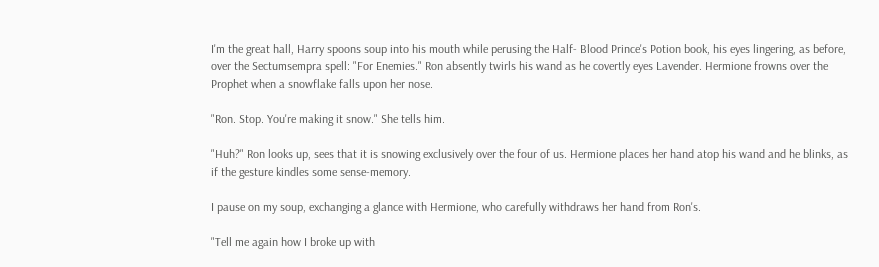I'm the great hall, Harry spoons soup into his mouth while perusing the Half- Blood Prince's Potion book, his eyes lingering, as before, over the Sectumsempra spell: "For Enemies." Ron absently twirls his wand as he covertly eyes Lavender. Hermione frowns over the Prophet when a snowflake falls upon her nose.

"Ron. Stop. You're making it snow." She tells him.

"Huh?" Ron looks up, sees that it is snowing exclusively over the four of us. Hermione places her hand atop his wand and he blinks, as if the gesture kindles some sense-memory.

I pause on my soup, exchanging a glance with Hermione, who carefully withdraws her hand from Ron's.

"Tell me again how I broke up with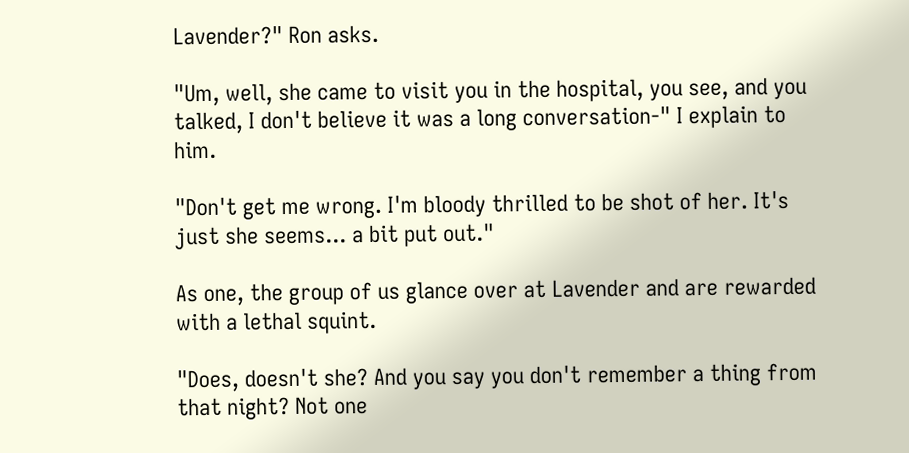Lavender?" Ron asks.

"Um, well, she came to visit you in the hospital, you see, and you talked, I don't believe it was a long conversation-" I explain to him.

"Don't get me wrong. I'm bloody thrilled to be shot of her. It's just she seems... a bit put out."

As one, the group of us glance over at Lavender and are rewarded with a lethal squint.

"Does, doesn't she? And you say you don't remember a thing from that night? Not one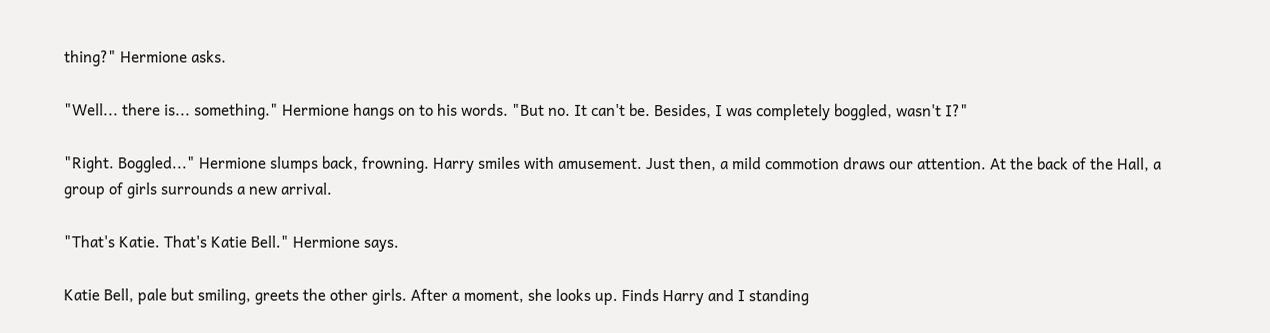thing?" Hermione asks.

"Well... there is... something." Hermione hangs on to his words. "But no. It can't be. Besides, I was completely boggled, wasn't I?"

"Right. Boggled..." Hermione slumps back, frowning. Harry smiles with amusement. Just then, a mild commotion draws our attention. At the back of the Hall, a group of girls surrounds a new arrival.

"That's Katie. That's Katie Bell." Hermione says.

Katie Bell, pale but smiling, greets the other girls. After a moment, she looks up. Finds Harry and I standing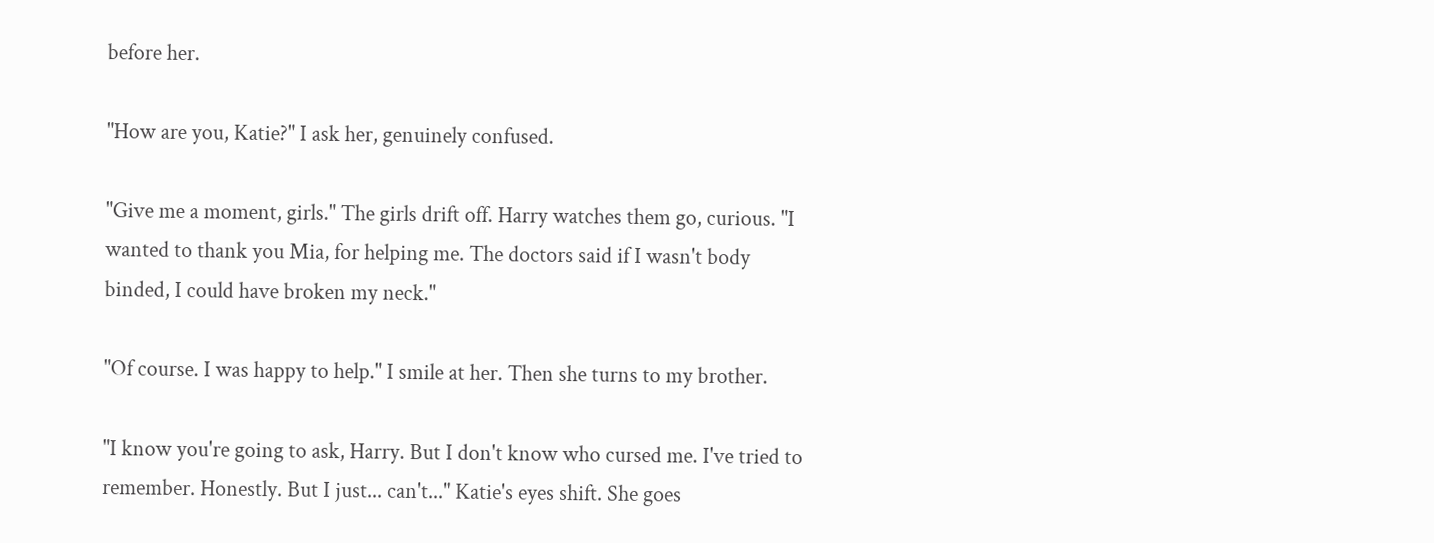before her.

"How are you, Katie?" I ask her, genuinely confused.

"Give me a moment, girls." The girls drift off. Harry watches them go, curious. "I wanted to thank you Mia, for helping me. The doctors said if I wasn't body binded, I could have broken my neck."

"Of course. I was happy to help." I smile at her. Then she turns to my brother.

"I know you're going to ask, Harry. But I don't know who cursed me. I've tried to remember. Honestly. But I just... can't..." Katie's eyes shift. She goes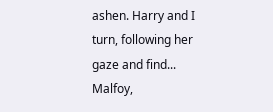ashen. Harry and I turn, following her gaze and find... Malfoy,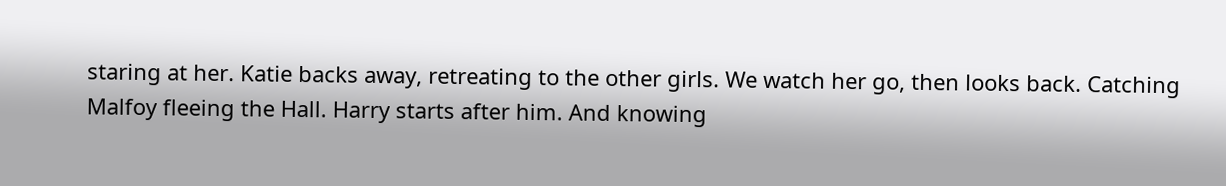staring at her. Katie backs away, retreating to the other girls. We watch her go, then looks back. Catching Malfoy fleeing the Hall. Harry starts after him. And knowing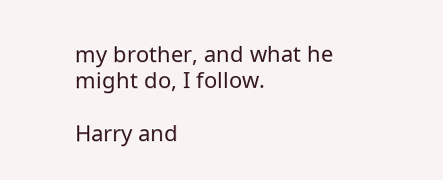my brother, and what he might do, I follow.

Harry and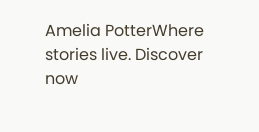Amelia PotterWhere stories live. Discover now